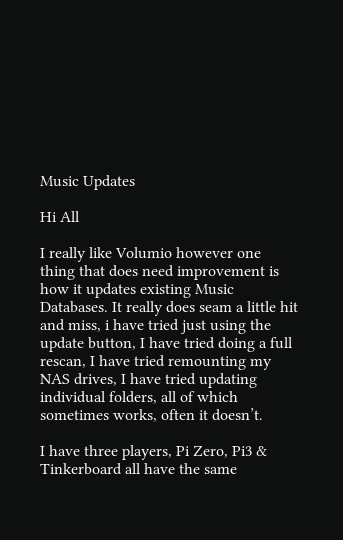Music Updates

Hi All

I really like Volumio however one thing that does need improvement is how it updates existing Music Databases. It really does seam a little hit and miss, i have tried just using the update button, I have tried doing a full rescan, I have tried remounting my NAS drives, I have tried updating individual folders, all of which sometimes works, often it doesn’t.

I have three players, Pi Zero, Pi3 & Tinkerboard all have the same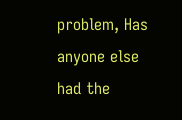problem, Has anyone else had the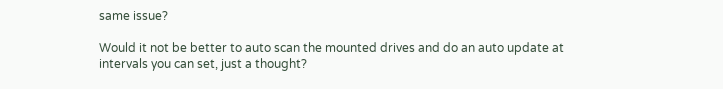same issue?

Would it not be better to auto scan the mounted drives and do an auto update at intervals you can set, just a thought?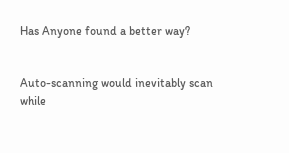Has Anyone found a better way?


Auto-scanning would inevitably scan while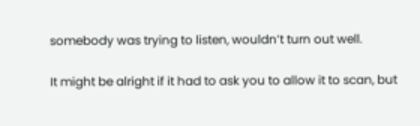somebody was trying to listen, wouldn’t turn out well.

It might be alright if it had to ask you to allow it to scan, but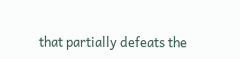that partially defeats the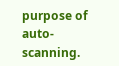purpose of auto-scanning.